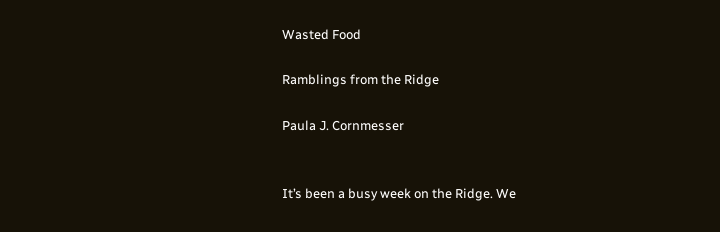Wasted Food

Ramblings from the Ridge

Paula J. Cornmesser


It’s been a busy week on the Ridge. We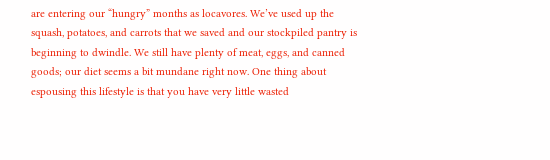are entering our “hungry” months as locavores. We’ve used up the squash, potatoes, and carrots that we saved and our stockpiled pantry is beginning to dwindle. We still have plenty of meat, eggs, and canned goods; our diet seems a bit mundane right now. One thing about espousing this lifestyle is that you have very little wasted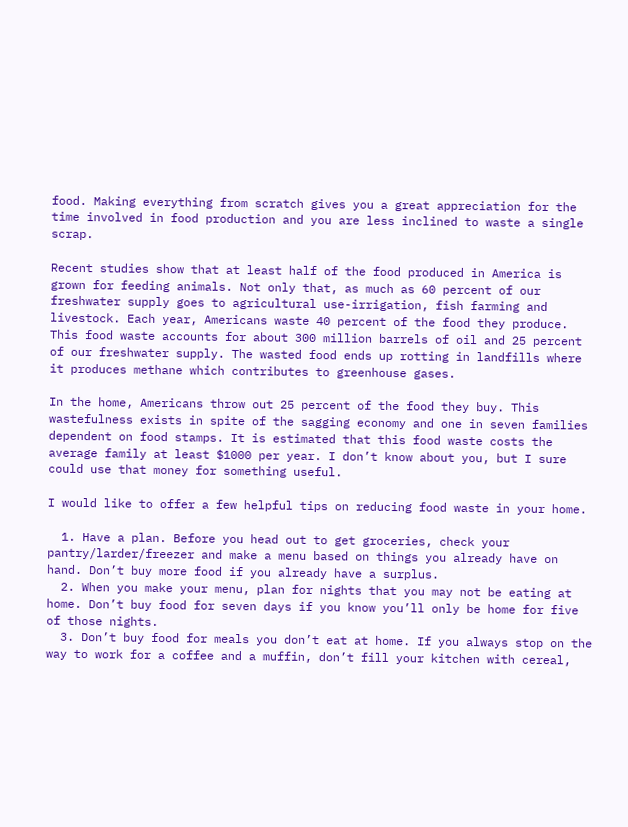food. Making everything from scratch gives you a great appreciation for the time involved in food production and you are less inclined to waste a single scrap.

Recent studies show that at least half of the food produced in America is grown for feeding animals. Not only that, as much as 60 percent of our freshwater supply goes to agricultural use-irrigation, fish farming and livestock. Each year, Americans waste 40 percent of the food they produce. This food waste accounts for about 300 million barrels of oil and 25 percent of our freshwater supply. The wasted food ends up rotting in landfills where it produces methane which contributes to greenhouse gases.

In the home, Americans throw out 25 percent of the food they buy. This wastefulness exists in spite of the sagging economy and one in seven families dependent on food stamps. It is estimated that this food waste costs the average family at least $1000 per year. I don’t know about you, but I sure could use that money for something useful.

I would like to offer a few helpful tips on reducing food waste in your home.

  1. Have a plan. Before you head out to get groceries, check your pantry/larder/freezer and make a menu based on things you already have on hand. Don’t buy more food if you already have a surplus.
  2. When you make your menu, plan for nights that you may not be eating at home. Don’t buy food for seven days if you know you’ll only be home for five of those nights.
  3. Don’t buy food for meals you don’t eat at home. If you always stop on the way to work for a coffee and a muffin, don’t fill your kitchen with cereal,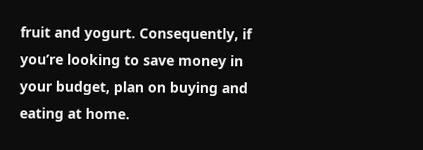fruit and yogurt. Consequently, if you’re looking to save money in your budget, plan on buying and eating at home.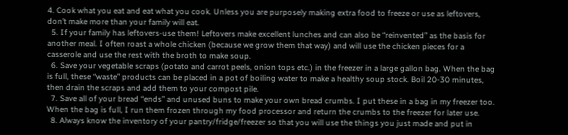4. Cook what you eat and eat what you cook. Unless you are purposely making extra food to freeze or use as leftovers, don’t make more than your family will eat.
  5. If your family has leftovers-use them! Leftovers make excellent lunches and can also be “reinvented” as the basis for another meal. I often roast a whole chicken (because we grow them that way) and will use the chicken pieces for a casserole and use the rest with the broth to make soup.
  6. Save your vegetable scraps (potato and carrot peels, onion tops etc.) in the freezer in a large gallon bag. When the bag is full, these “waste” products can be placed in a pot of boiling water to make a healthy soup stock. Boil 20-30 minutes, then drain the scraps and add them to your compost pile.
  7. Save all of your bread “ends” and unused buns to make your own bread crumbs. I put these in a bag in my freezer too. When the bag is full, I run them frozen through my food processor and return the crumbs to the freezer for later use.
  8. Always know the inventory of your pantry/fridge/freezer so that you will use the things you just made and put in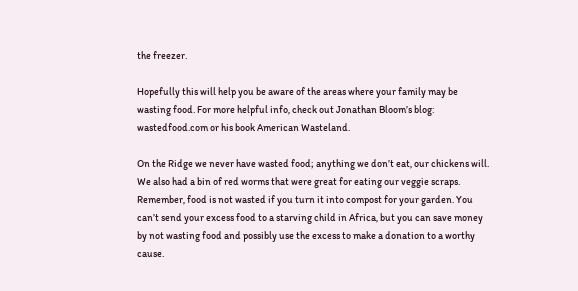the freezer.

Hopefully this will help you be aware of the areas where your family may be wasting food. For more helpful info, check out Jonathan Bloom’s blog: wastedfood.com or his book American Wasteland.

On the Ridge we never have wasted food; anything we don’t eat, our chickens will. We also had a bin of red worms that were great for eating our veggie scraps. Remember, food is not wasted if you turn it into compost for your garden. You can’t send your excess food to a starving child in Africa, but you can save money by not wasting food and possibly use the excess to make a donation to a worthy cause.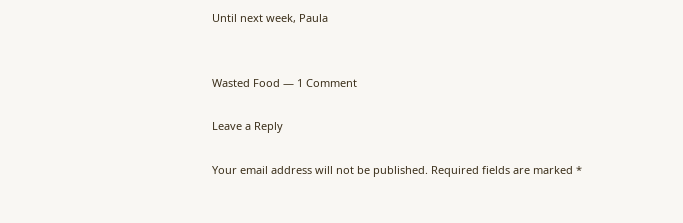Until next week, Paula


Wasted Food — 1 Comment

Leave a Reply

Your email address will not be published. Required fields are marked *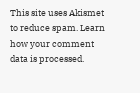This site uses Akismet to reduce spam. Learn how your comment data is processed.